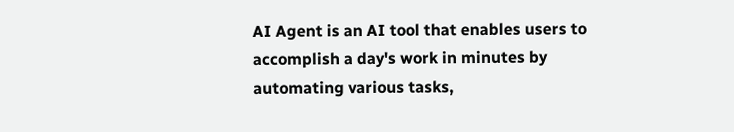AI Agent is an AI tool that enables users to accomplish a day's work in minutes by automating various tasks,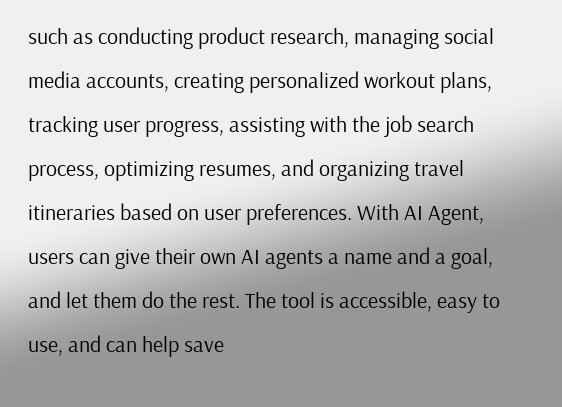such as conducting product research, managing social media accounts, creating personalized workout plans, tracking user progress, assisting with the job search process, optimizing resumes, and organizing travel itineraries based on user preferences. With AI Agent, users can give their own AI agents a name and a goal, and let them do the rest. The tool is accessible, easy to use, and can help save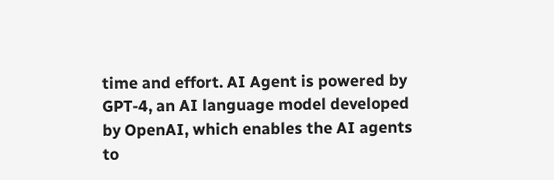time and effort. AI Agent is powered by GPT-4, an AI language model developed by OpenAI, which enables the AI agents to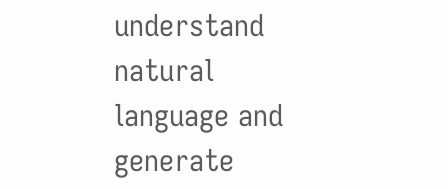understand natural language and generate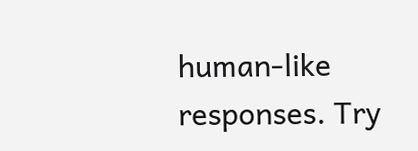human-like responses. Try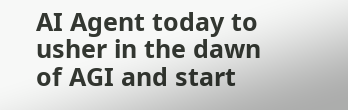AI Agent today to usher in the dawn of AGI and start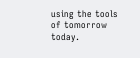using the tools of tomorrow today.